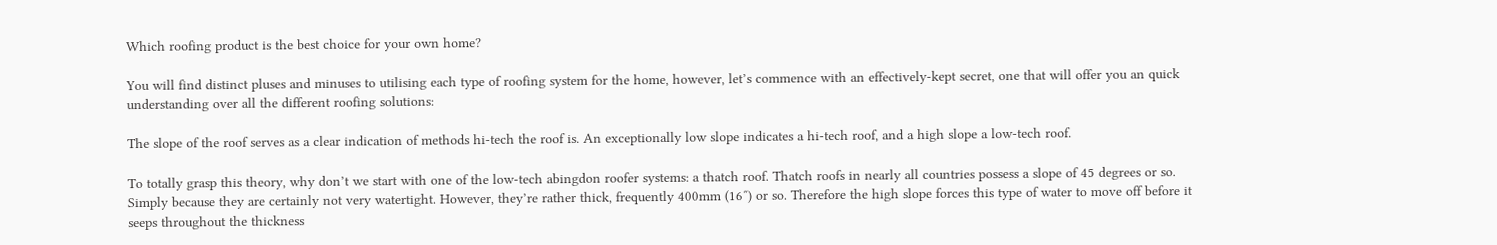Which roofing product is the best choice for your own home?

You will find distinct pluses and minuses to utilising each type of roofing system for the home, however, let’s commence with an effectively-kept secret, one that will offer you an quick understanding over all the different roofing solutions:

The slope of the roof serves as a clear indication of methods hi-tech the roof is. An exceptionally low slope indicates a hi-tech roof, and a high slope a low-tech roof.

To totally grasp this theory, why don’t we start with one of the low-tech abingdon roofer systems: a thatch roof. Thatch roofs in nearly all countries possess a slope of 45 degrees or so. Simply because they are certainly not very watertight. However, they’re rather thick, frequently 400mm (16″) or so. Therefore the high slope forces this type of water to move off before it seeps throughout the thickness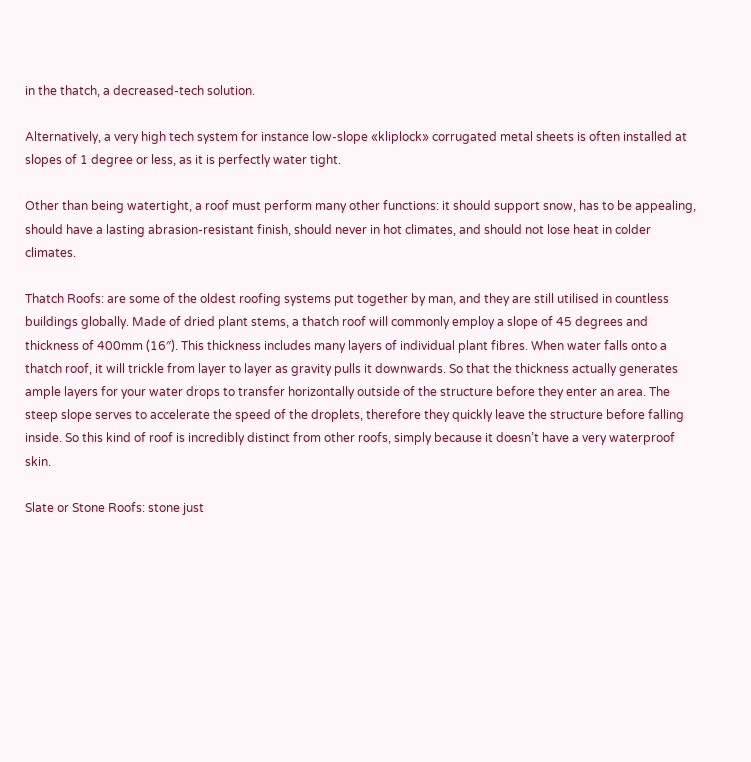in the thatch, a decreased-tech solution.

Alternatively, a very high tech system for instance low-slope «kliplock» corrugated metal sheets is often installed at slopes of 1 degree or less, as it is perfectly water tight.

Other than being watertight, a roof must perform many other functions: it should support snow, has to be appealing, should have a lasting abrasion-resistant finish, should never in hot climates, and should not lose heat in colder climates.

Thatch Roofs: are some of the oldest roofing systems put together by man, and they are still utilised in countless buildings globally. Made of dried plant stems, a thatch roof will commonly employ a slope of 45 degrees and thickness of 400mm (16″). This thickness includes many layers of individual plant fibres. When water falls onto a thatch roof, it will trickle from layer to layer as gravity pulls it downwards. So that the thickness actually generates ample layers for your water drops to transfer horizontally outside of the structure before they enter an area. The steep slope serves to accelerate the speed of the droplets, therefore they quickly leave the structure before falling inside. So this kind of roof is incredibly distinct from other roofs, simply because it doesn’t have a very waterproof skin.

Slate or Stone Roofs: stone just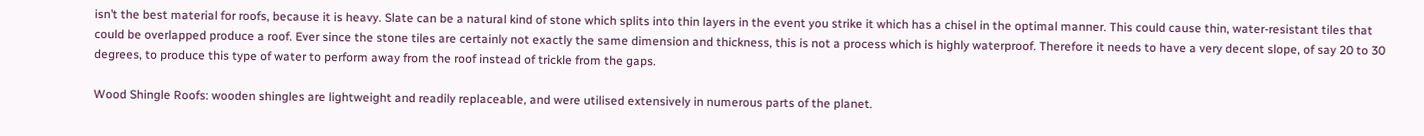isn’t the best material for roofs, because it is heavy. Slate can be a natural kind of stone which splits into thin layers in the event you strike it which has a chisel in the optimal manner. This could cause thin, water-resistant tiles that could be overlapped produce a roof. Ever since the stone tiles are certainly not exactly the same dimension and thickness, this is not a process which is highly waterproof. Therefore it needs to have a very decent slope, of say 20 to 30 degrees, to produce this type of water to perform away from the roof instead of trickle from the gaps.

Wood Shingle Roofs: wooden shingles are lightweight and readily replaceable, and were utilised extensively in numerous parts of the planet.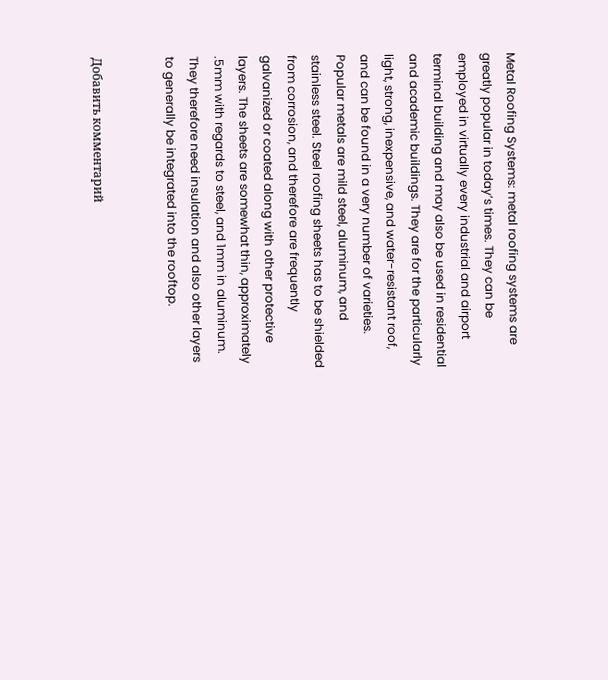Metal Roofing Systems: metal roofing systems are greatly popular in today’s times. They can be employed in virtually every industrial and airport terminal building and may also be used in residential and academic buildings. They are for the particularly light, strong, inexpensive, and water-resistant roof, and can be found in a very number of varieties. Popular metals are mild steel, aluminum, and stainless steel. Steel roofing sheets has to be shielded from corrosion, and therefore are frequently galvanized or coated along with other protective layers. The sheets are somewhat thin, approximately .5mm with regards to steel, and 1mm in aluminum. They therefore need insulation and also other layers to generally be integrated into the rooftop.


Добавить комментарий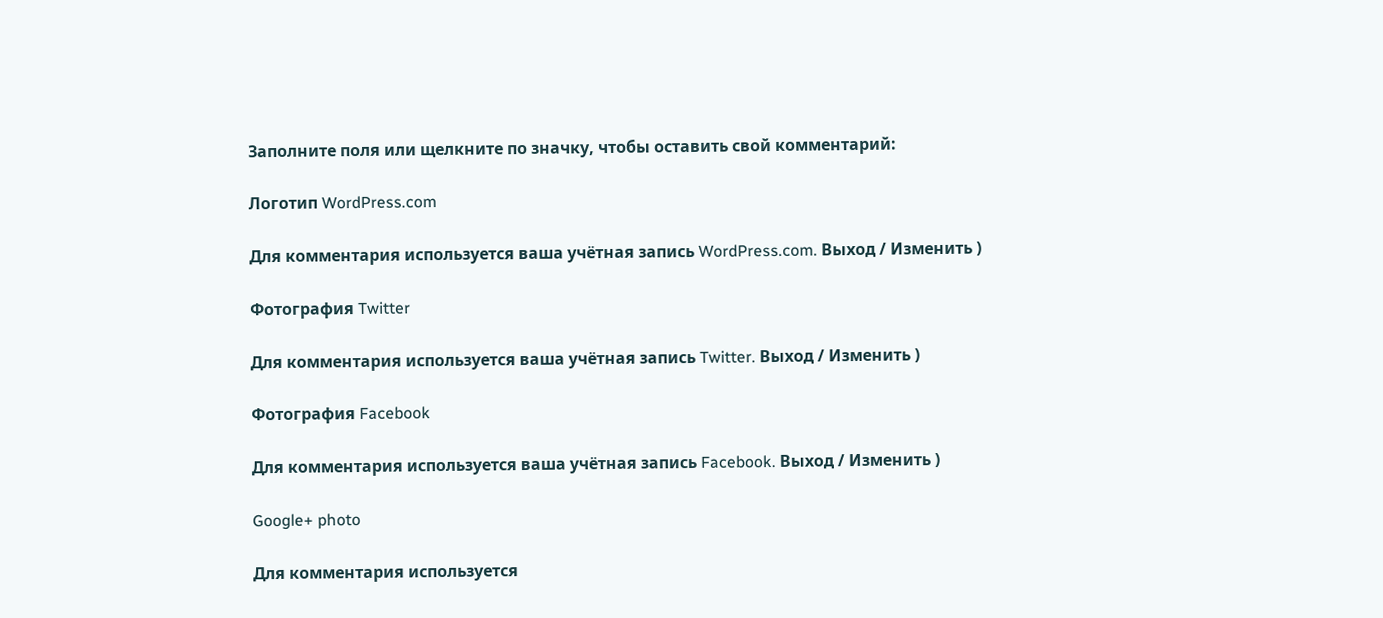Заполните поля или щелкните по значку, чтобы оставить свой комментарий:

Логотип WordPress.com

Для комментария используется ваша учётная запись WordPress.com. Выход / Изменить )

Фотография Twitter

Для комментария используется ваша учётная запись Twitter. Выход / Изменить )

Фотография Facebook

Для комментария используется ваша учётная запись Facebook. Выход / Изменить )

Google+ photo

Для комментария используется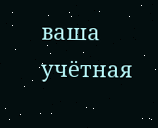ваша учётная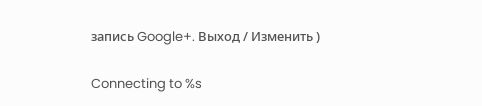запись Google+. Выход / Изменить )

Connecting to %s